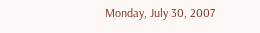Monday, July 30, 2007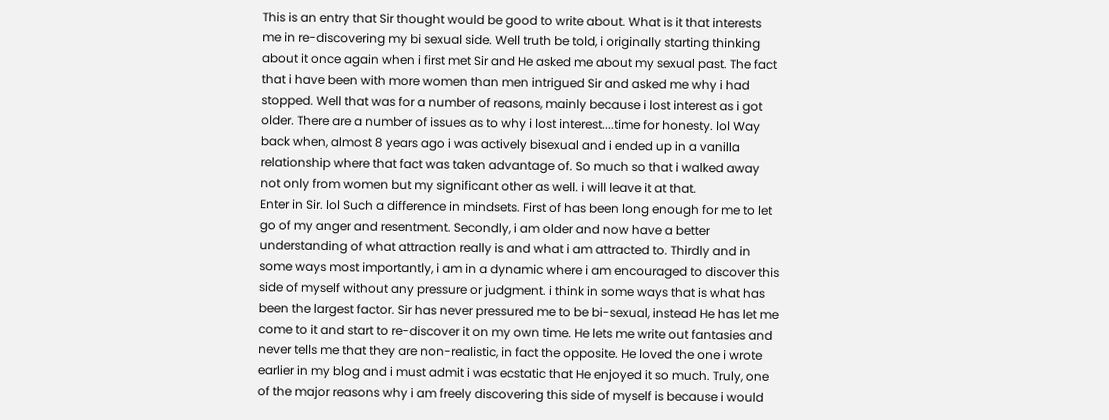This is an entry that Sir thought would be good to write about. What is it that interests me in re-discovering my bi sexual side. Well truth be told, i originally starting thinking about it once again when i first met Sir and He asked me about my sexual past. The fact that i have been with more women than men intrigued Sir and asked me why i had stopped. Well that was for a number of reasons, mainly because i lost interest as i got older. There are a number of issues as to why i lost interest....time for honesty. lol Way back when, almost 8 years ago i was actively bisexual and i ended up in a vanilla relationship where that fact was taken advantage of. So much so that i walked away not only from women but my significant other as well. i will leave it at that.
Enter in Sir. lol Such a difference in mindsets. First of has been long enough for me to let go of my anger and resentment. Secondly, i am older and now have a better understanding of what attraction really is and what i am attracted to. Thirdly and in some ways most importantly, i am in a dynamic where i am encouraged to discover this side of myself without any pressure or judgment. i think in some ways that is what has been the largest factor. Sir has never pressured me to be bi-sexual, instead He has let me come to it and start to re-discover it on my own time. He lets me write out fantasies and never tells me that they are non-realistic, in fact the opposite. He loved the one i wrote earlier in my blog and i must admit i was ecstatic that He enjoyed it so much. Truly, one of the major reasons why i am freely discovering this side of myself is because i would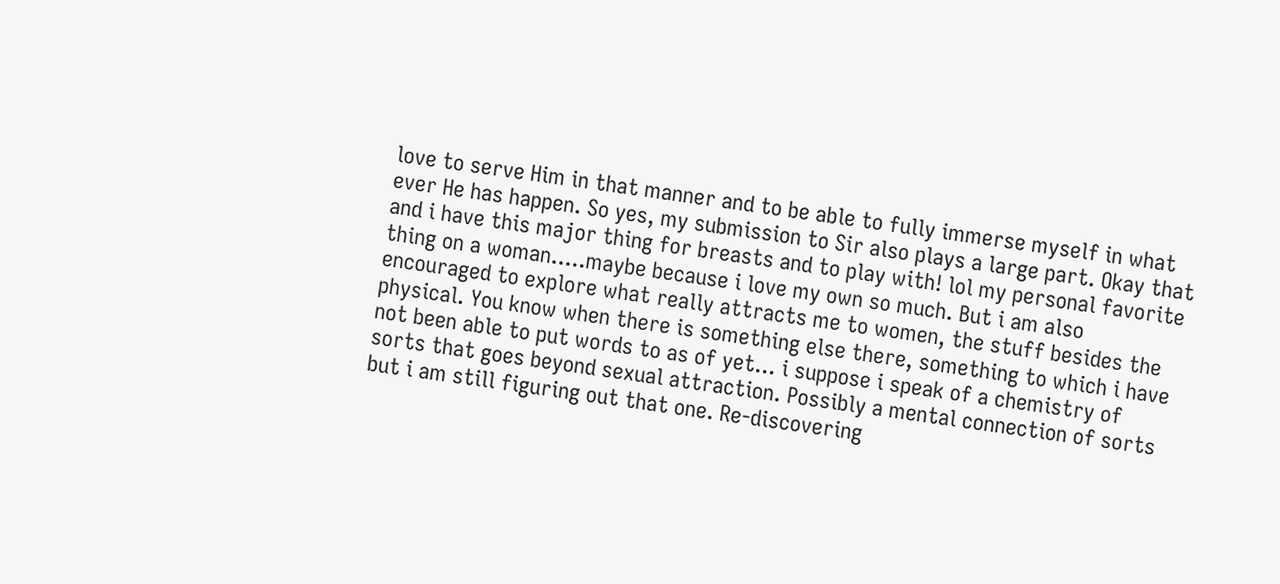love to serve Him in that manner and to be able to fully immerse myself in what ever He has happen. So yes, my submission to Sir also plays a large part. Okay that and i have this major thing for breasts and to play with! lol my personal favorite thing on a woman.....maybe because i love my own so much. But i am also encouraged to explore what really attracts me to women, the stuff besides the physical. You know when there is something else there, something to which i have not been able to put words to as of yet... i suppose i speak of a chemistry of sorts that goes beyond sexual attraction. Possibly a mental connection of sorts but i am still figuring out that one. Re-discovering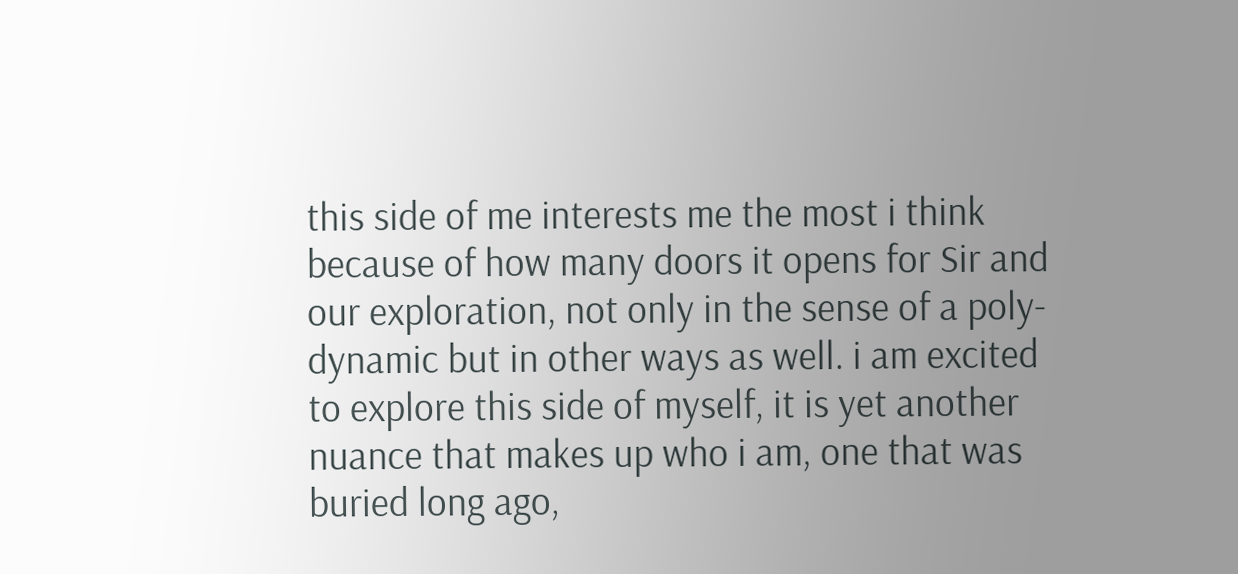this side of me interests me the most i think because of how many doors it opens for Sir and our exploration, not only in the sense of a poly-dynamic but in other ways as well. i am excited to explore this side of myself, it is yet another nuance that makes up who i am, one that was buried long ago,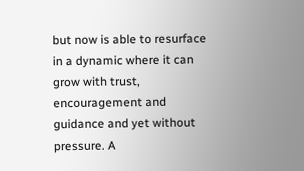but now is able to resurface in a dynamic where it can grow with trust, encouragement and guidance and yet without pressure. A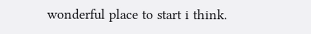wonderful place to start i think.